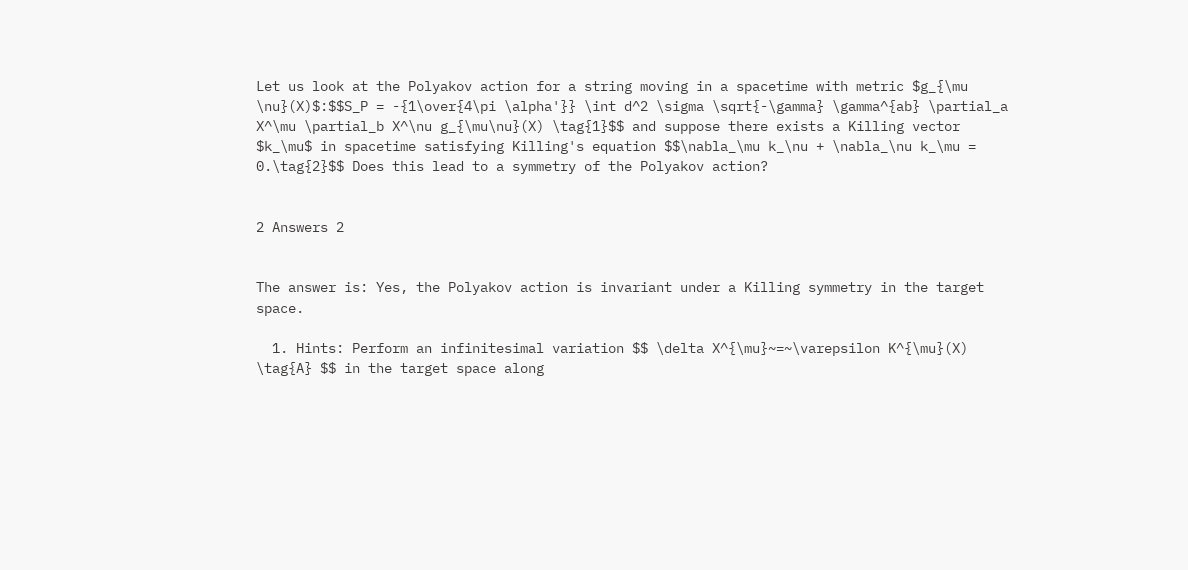Let us look at the Polyakov action for a string moving in a spacetime with metric $g_{\mu \nu}(X)$:$$S_P = -{1\over{4\pi \alpha'}} \int d^2 \sigma \sqrt{-\gamma} \gamma^{ab} \partial_a X^\mu \partial_b X^\nu g_{\mu\nu}(X) \tag{1}$$ and suppose there exists a Killing vector $k_\mu$ in spacetime satisfying Killing's equation $$\nabla_\mu k_\nu + \nabla_\nu k_\mu = 0.\tag{2}$$ Does this lead to a symmetry of the Polyakov action?


2 Answers 2


The answer is: Yes, the Polyakov action is invariant under a Killing symmetry in the target space.

  1. Hints: Perform an infinitesimal variation $$ \delta X^{\mu}~=~\varepsilon K^{\mu}(X) \tag{A} $$ in the target space along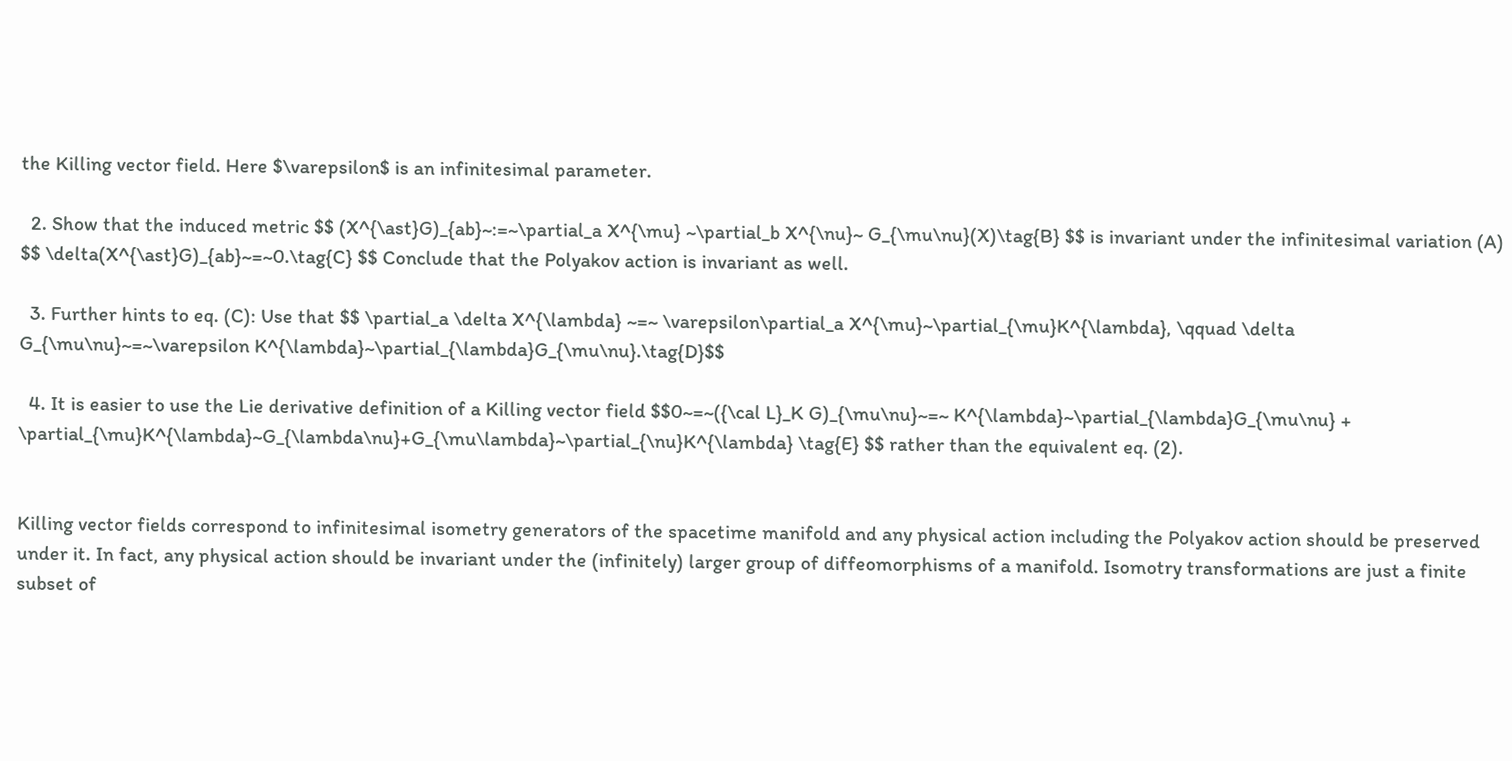the Killing vector field. Here $\varepsilon$ is an infinitesimal parameter.

  2. Show that the induced metric $$ (X^{\ast}G)_{ab}~:=~\partial_a X^{\mu} ~\partial_b X^{\nu}~ G_{\mu\nu}(X)\tag{B} $$ is invariant under the infinitesimal variation (A) $$ \delta(X^{\ast}G)_{ab}~=~0.\tag{C} $$ Conclude that the Polyakov action is invariant as well.

  3. Further hints to eq. (C): Use that $$ \partial_a \delta X^{\lambda} ~=~ \varepsilon\partial_a X^{\mu}~\partial_{\mu}K^{\lambda}, \qquad \delta G_{\mu\nu}~=~\varepsilon K^{\lambda}~\partial_{\lambda}G_{\mu\nu}.\tag{D}$$

  4. It is easier to use the Lie derivative definition of a Killing vector field $$0~=~({\cal L}_K G)_{\mu\nu}~=~ K^{\lambda}~\partial_{\lambda}G_{\mu\nu} + \partial_{\mu}K^{\lambda}~G_{\lambda\nu}+G_{\mu\lambda}~\partial_{\nu}K^{\lambda} \tag{E} $$ rather than the equivalent eq. (2).


Killing vector fields correspond to infinitesimal isometry generators of the spacetime manifold and any physical action including the Polyakov action should be preserved under it. In fact, any physical action should be invariant under the (infinitely) larger group of diffeomorphisms of a manifold. Isomotry transformations are just a finite subset of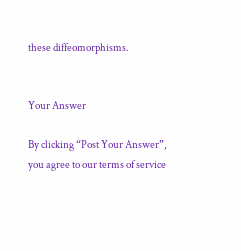these diffeomorphisms.


Your Answer

By clicking “Post Your Answer”, you agree to our terms of service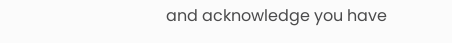and acknowledge you have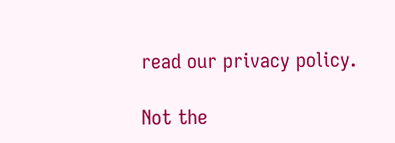read our privacy policy.

Not the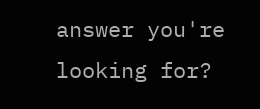answer you're looking for?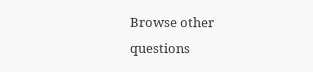Browse other questions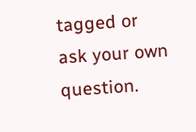tagged or ask your own question.